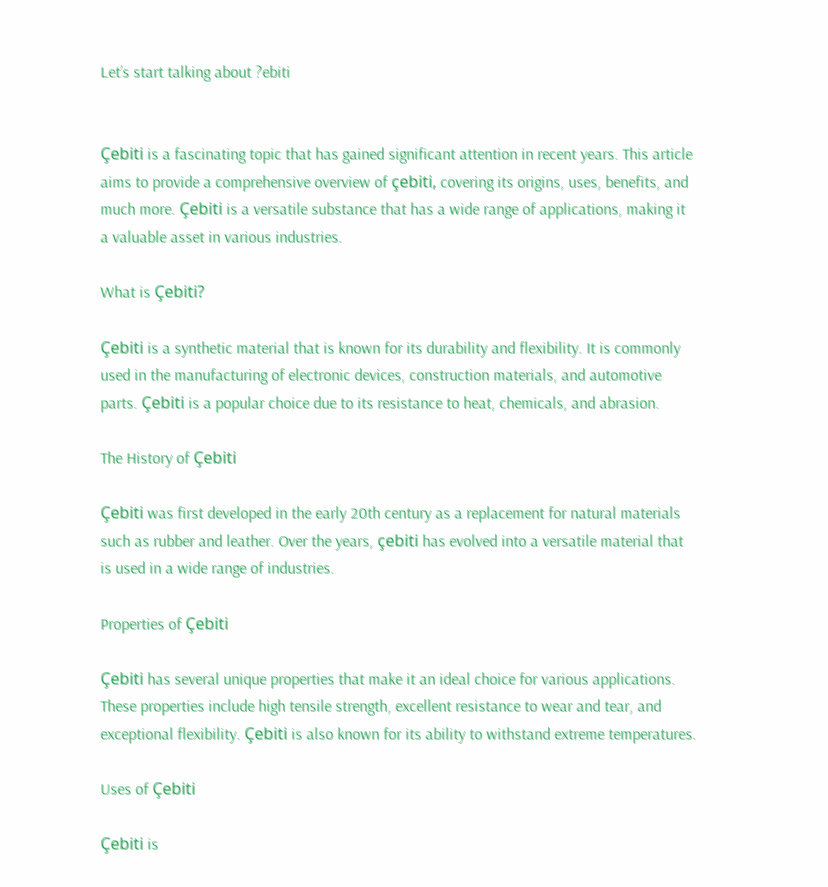Let’s start talking about ?ebiti


Çebiti is a fascinating topic that has gained significant attention in recent years. This article aims to provide a comprehensive overview of çebiti, covering its origins, uses, benefits, and much more. Çebiti is a versatile substance that has a wide range of applications, making it a valuable asset in various industries.

What is Çebiti?

Çebiti is a synthetic material that is known for its durability and flexibility. It is commonly used in the manufacturing of electronic devices, construction materials, and automotive parts. Çebiti is a popular choice due to its resistance to heat, chemicals, and abrasion.

The History of Çebiti

Çebiti was first developed in the early 20th century as a replacement for natural materials such as rubber and leather. Over the years, çebiti has evolved into a versatile material that is used in a wide range of industries.

Properties of Çebiti

Çebiti has several unique properties that make it an ideal choice for various applications. These properties include high tensile strength, excellent resistance to wear and tear, and exceptional flexibility. Çebiti is also known for its ability to withstand extreme temperatures.

Uses of Çebiti

Çebiti is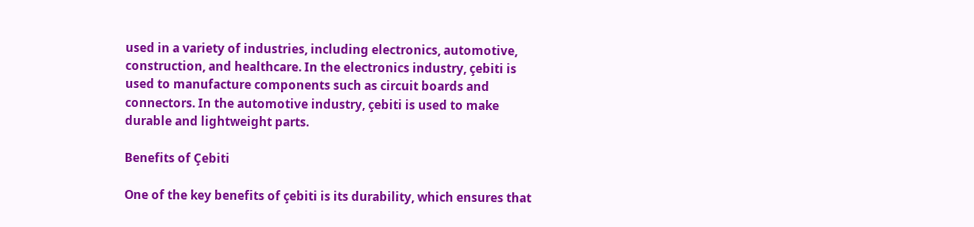used in a variety of industries, including electronics, automotive, construction, and healthcare. In the electronics industry, çebiti is used to manufacture components such as circuit boards and connectors. In the automotive industry, çebiti is used to make durable and lightweight parts.

Benefits of Çebiti

One of the key benefits of çebiti is its durability, which ensures that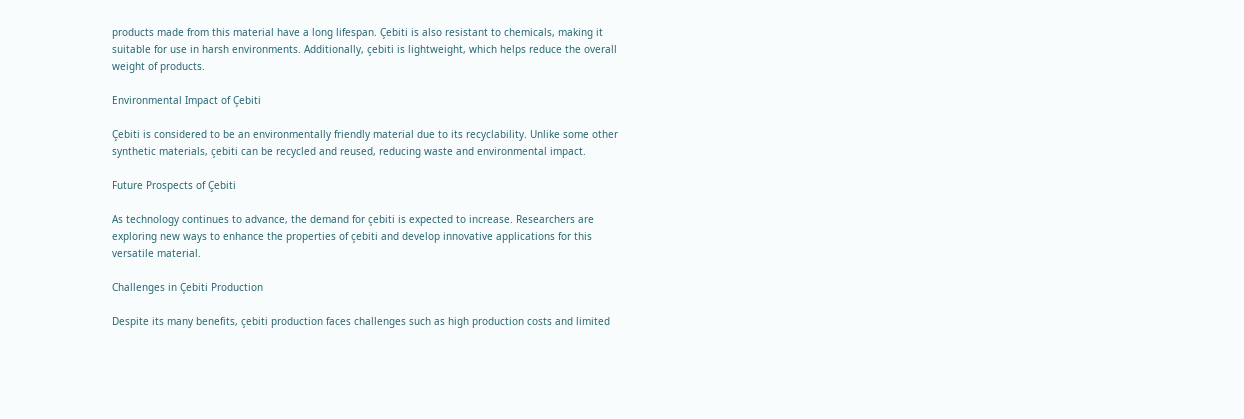products made from this material have a long lifespan. Çebiti is also resistant to chemicals, making it suitable for use in harsh environments. Additionally, çebiti is lightweight, which helps reduce the overall weight of products.

Environmental Impact of Çebiti

Çebiti is considered to be an environmentally friendly material due to its recyclability. Unlike some other synthetic materials, çebiti can be recycled and reused, reducing waste and environmental impact.

Future Prospects of Çebiti

As technology continues to advance, the demand for çebiti is expected to increase. Researchers are exploring new ways to enhance the properties of çebiti and develop innovative applications for this versatile material.

Challenges in Çebiti Production

Despite its many benefits, çebiti production faces challenges such as high production costs and limited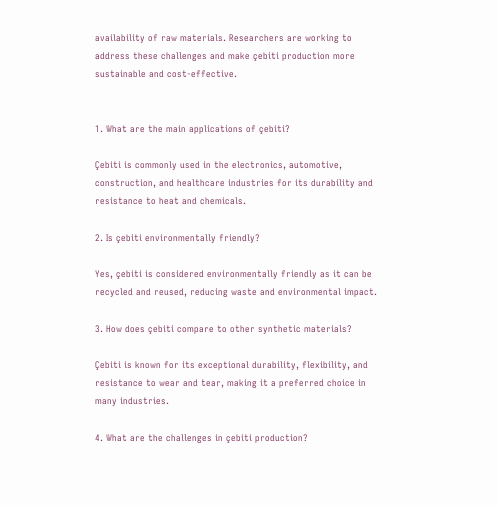availability of raw materials. Researchers are working to address these challenges and make çebiti production more sustainable and cost-effective.


1. What are the main applications of çebiti?

Çebiti is commonly used in the electronics, automotive, construction, and healthcare industries for its durability and resistance to heat and chemicals.

2. Is çebiti environmentally friendly?

Yes, çebiti is considered environmentally friendly as it can be recycled and reused, reducing waste and environmental impact.

3. How does çebiti compare to other synthetic materials?

Çebiti is known for its exceptional durability, flexibility, and resistance to wear and tear, making it a preferred choice in many industries.

4. What are the challenges in çebiti production?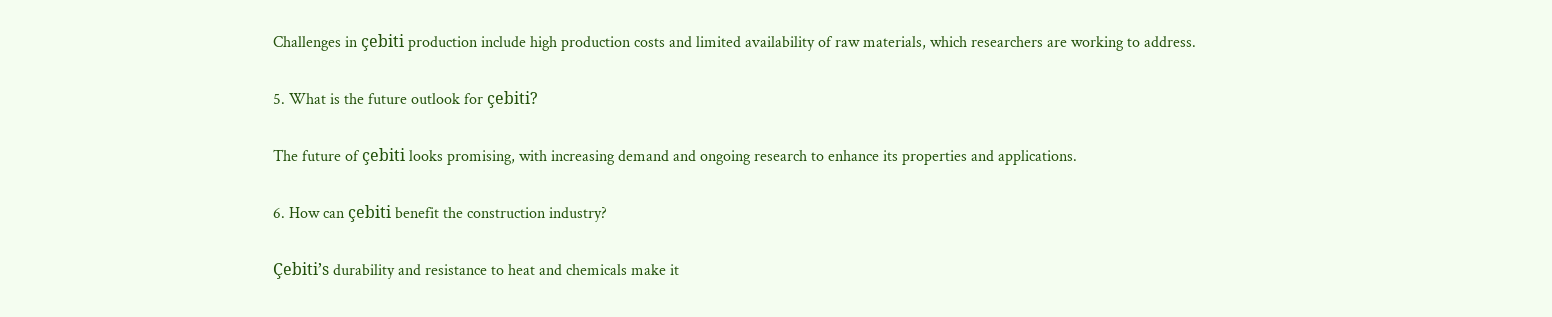Challenges in çebiti production include high production costs and limited availability of raw materials, which researchers are working to address.

5. What is the future outlook for çebiti?

The future of çebiti looks promising, with increasing demand and ongoing research to enhance its properties and applications.

6. How can çebiti benefit the construction industry?

Çebiti’s durability and resistance to heat and chemicals make it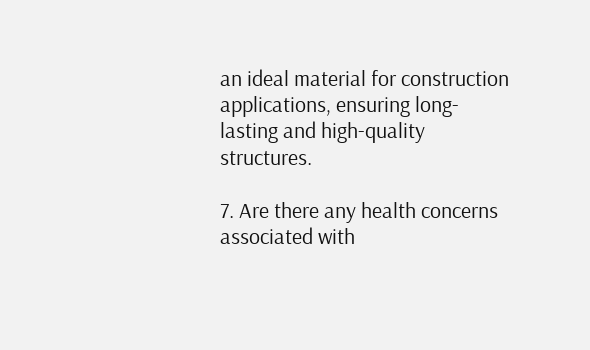an ideal material for construction applications, ensuring long-lasting and high-quality structures.

7. Are there any health concerns associated with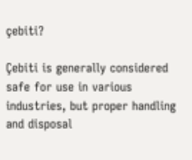çebiti?

Çebiti is generally considered safe for use in various industries, but proper handling and disposal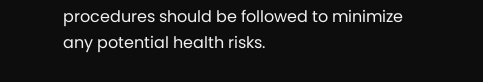procedures should be followed to minimize any potential health risks.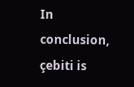In conclusion, çebiti is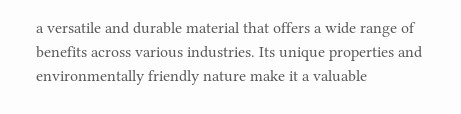a versatile and durable material that offers a wide range of benefits across various industries. Its unique properties and environmentally friendly nature make it a valuable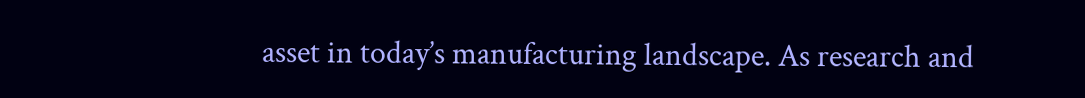asset in today’s manufacturing landscape. As research and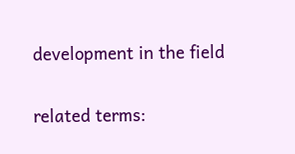development in the field

related terms: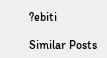?ebiti

Similar Posts